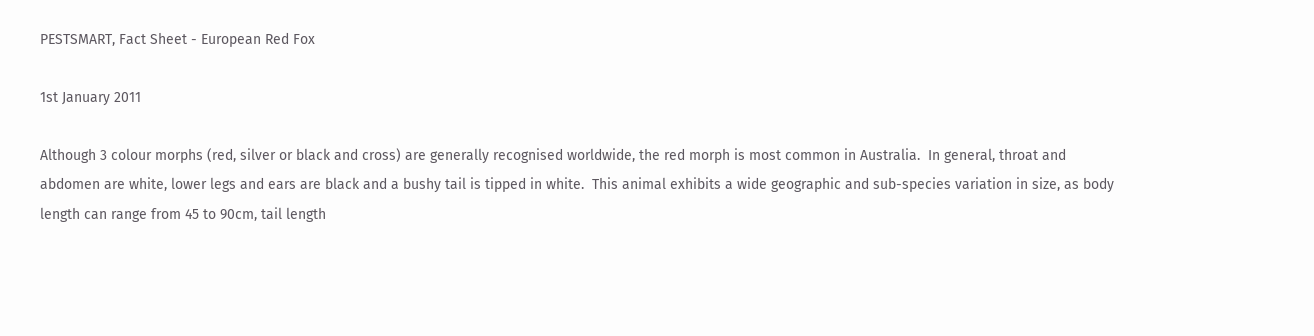PESTSMART, Fact Sheet - European Red Fox

1st January 2011

Although 3 colour morphs (red, silver or black and cross) are generally recognised worldwide, the red morph is most common in Australia.  In general, throat and abdomen are white, lower legs and ears are black and a bushy tail is tipped in white.  This animal exhibits a wide geographic and sub-species variation in size, as body length can range from 45 to 90cm, tail length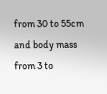from 30 to 55cm and body mass from 3 to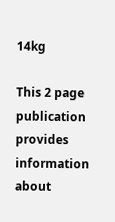14kg

This 2 page publication provides information about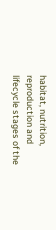habitat, nutrition, reproduction and lifecycle stages of the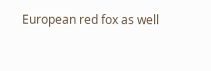European red fox as well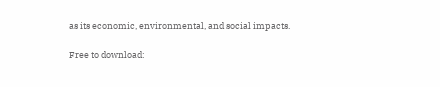as its economic, environmental, and social impacts.

Free to download: